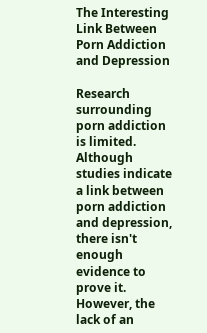The Interesting Link Between Porn Addiction and Depression

Research surrounding porn addiction is limited. Although studies indicate a link between porn addiction and depression, there isn't enough evidence to prove it. However, the lack of an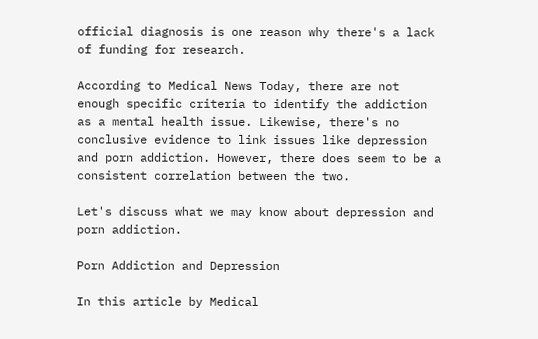official diagnosis is one reason why there's a lack of funding for research.

According to Medical News Today, there are not enough specific criteria to identify the addiction as a mental health issue. Likewise, there's no conclusive evidence to link issues like depression and porn addiction. However, there does seem to be a consistent correlation between the two.

Let's discuss what we may know about depression and porn addiction.

Porn Addiction and Depression

In this article by Medical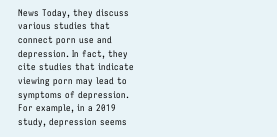News Today, they discuss various studies that connect porn use and depression. In fact, they cite studies that indicate viewing porn may lead to symptoms of depression. For example, in a 2019 study, depression seems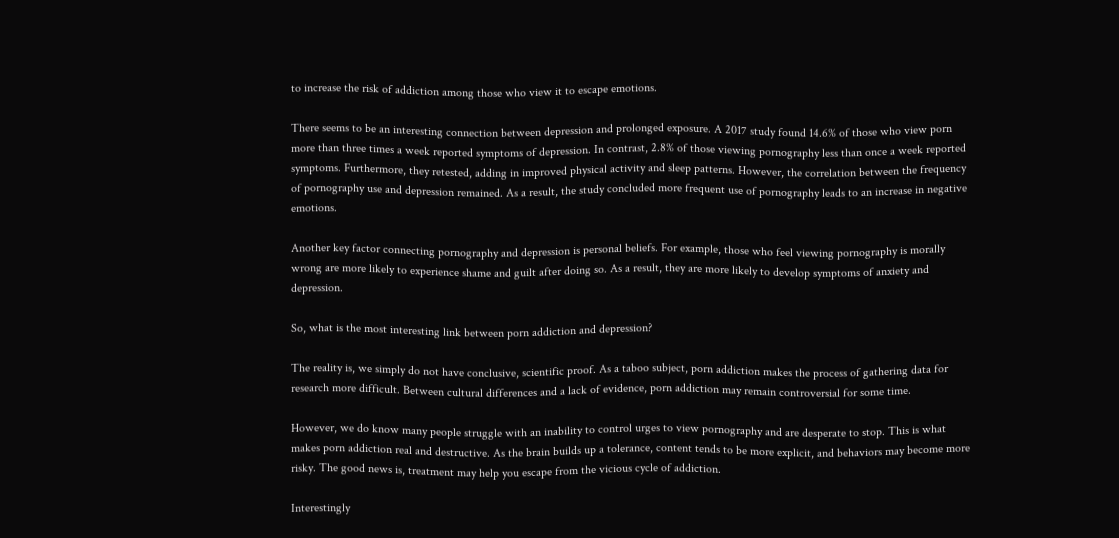to increase the risk of addiction among those who view it to escape emotions.

There seems to be an interesting connection between depression and prolonged exposure. A 2017 study found 14.6% of those who view porn more than three times a week reported symptoms of depression. In contrast, 2.8% of those viewing pornography less than once a week reported symptoms. Furthermore, they retested, adding in improved physical activity and sleep patterns. However, the correlation between the frequency of pornography use and depression remained. As a result, the study concluded more frequent use of pornography leads to an increase in negative emotions.

Another key factor connecting pornography and depression is personal beliefs. For example, those who feel viewing pornography is morally wrong are more likely to experience shame and guilt after doing so. As a result, they are more likely to develop symptoms of anxiety and depression.

So, what is the most interesting link between porn addiction and depression?

The reality is, we simply do not have conclusive, scientific proof. As a taboo subject, porn addiction makes the process of gathering data for research more difficult. Between cultural differences and a lack of evidence, porn addiction may remain controversial for some time.

However, we do know many people struggle with an inability to control urges to view pornography and are desperate to stop. This is what makes porn addiction real and destructive. As the brain builds up a tolerance, content tends to be more explicit, and behaviors may become more risky. The good news is, treatment may help you escape from the vicious cycle of addiction.

Interestingly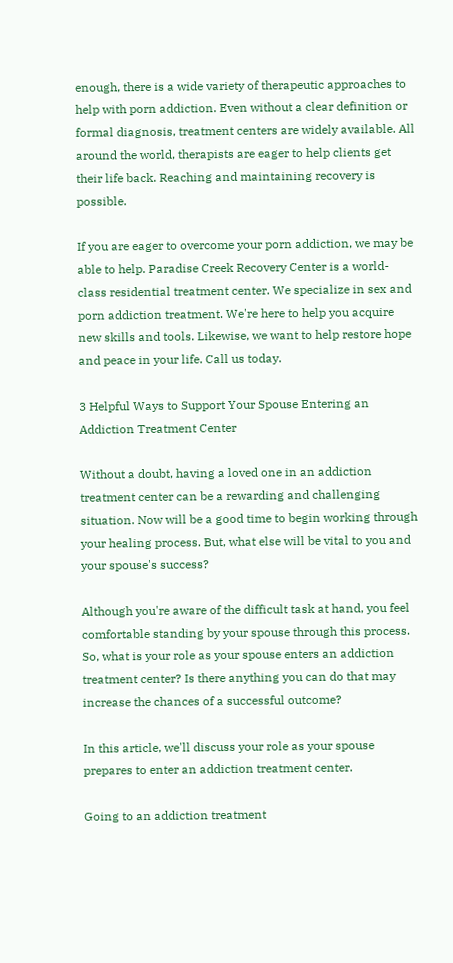enough, there is a wide variety of therapeutic approaches to help with porn addiction. Even without a clear definition or formal diagnosis, treatment centers are widely available. All around the world, therapists are eager to help clients get their life back. Reaching and maintaining recovery is possible.

If you are eager to overcome your porn addiction, we may be able to help. Paradise Creek Recovery Center is a world-class residential treatment center. We specialize in sex and porn addiction treatment. We're here to help you acquire new skills and tools. Likewise, we want to help restore hope and peace in your life. Call us today.

3 Helpful Ways to Support Your Spouse Entering an Addiction Treatment Center

Without a doubt, having a loved one in an addiction treatment center can be a rewarding and challenging situation. Now will be a good time to begin working through your healing process. But, what else will be vital to you and your spouse's success?

Although you're aware of the difficult task at hand, you feel comfortable standing by your spouse through this process. So, what is your role as your spouse enters an addiction treatment center? Is there anything you can do that may increase the chances of a successful outcome?

In this article, we'll discuss your role as your spouse prepares to enter an addiction treatment center.

Going to an addiction treatment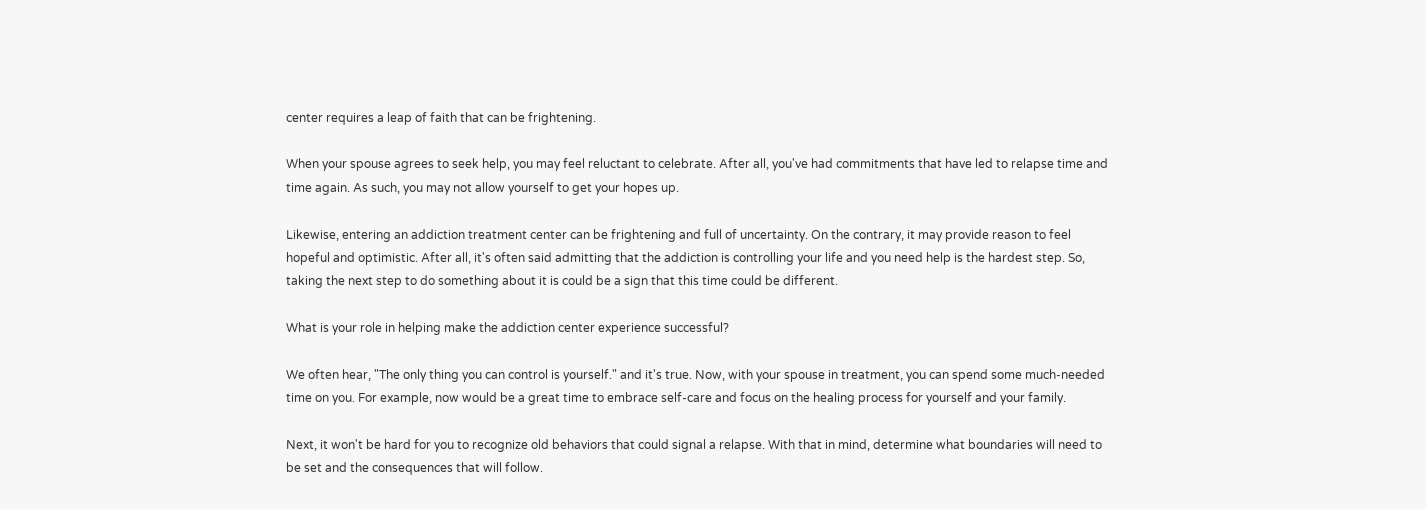center requires a leap of faith that can be frightening.

When your spouse agrees to seek help, you may feel reluctant to celebrate. After all, you've had commitments that have led to relapse time and time again. As such, you may not allow yourself to get your hopes up.

Likewise, entering an addiction treatment center can be frightening and full of uncertainty. On the contrary, it may provide reason to feel hopeful and optimistic. After all, it's often said admitting that the addiction is controlling your life and you need help is the hardest step. So, taking the next step to do something about it is could be a sign that this time could be different.

What is your role in helping make the addiction center experience successful?

We often hear, "The only thing you can control is yourself." and it's true. Now, with your spouse in treatment, you can spend some much-needed time on you. For example, now would be a great time to embrace self-care and focus on the healing process for yourself and your family.

Next, it won't be hard for you to recognize old behaviors that could signal a relapse. With that in mind, determine what boundaries will need to be set and the consequences that will follow.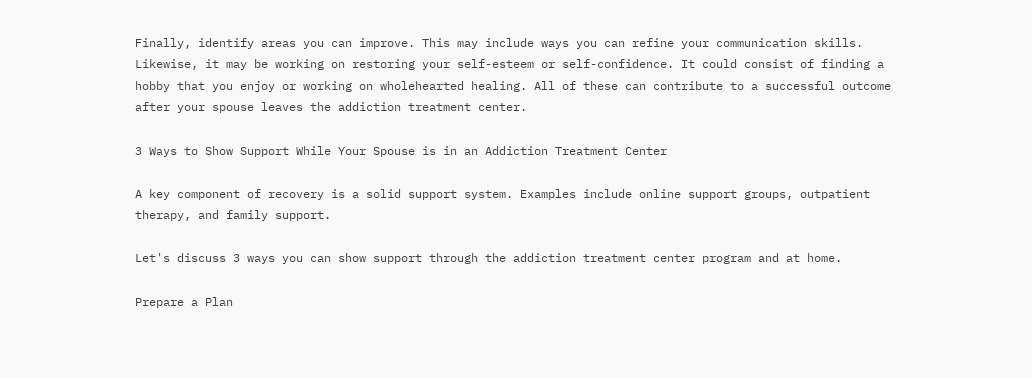Finally, identify areas you can improve. This may include ways you can refine your communication skills. Likewise, it may be working on restoring your self-esteem or self-confidence. It could consist of finding a hobby that you enjoy or working on wholehearted healing. All of these can contribute to a successful outcome after your spouse leaves the addiction treatment center.

3 Ways to Show Support While Your Spouse is in an Addiction Treatment Center

A key component of recovery is a solid support system. Examples include online support groups, outpatient therapy, and family support.

Let's discuss 3 ways you can show support through the addiction treatment center program and at home.

Prepare a Plan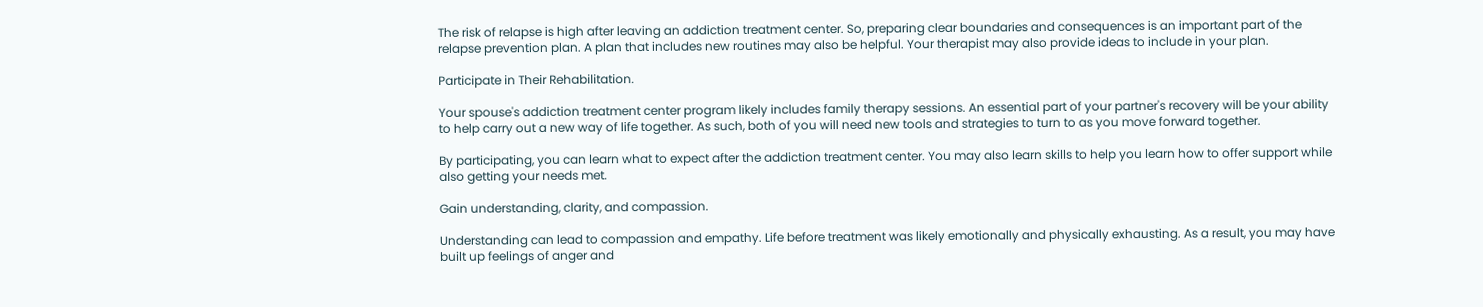The risk of relapse is high after leaving an addiction treatment center. So, preparing clear boundaries and consequences is an important part of the relapse prevention plan. A plan that includes new routines may also be helpful. Your therapist may also provide ideas to include in your plan.

Participate in Their Rehabilitation.

Your spouse's addiction treatment center program likely includes family therapy sessions. An essential part of your partner's recovery will be your ability to help carry out a new way of life together. As such, both of you will need new tools and strategies to turn to as you move forward together.

By participating, you can learn what to expect after the addiction treatment center. You may also learn skills to help you learn how to offer support while also getting your needs met.

Gain understanding, clarity, and compassion.

Understanding can lead to compassion and empathy. Life before treatment was likely emotionally and physically exhausting. As a result, you may have built up feelings of anger and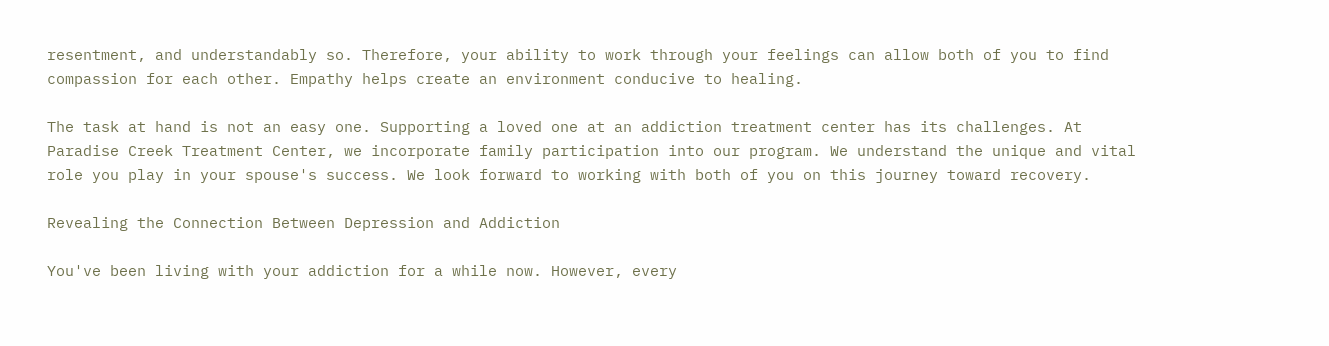resentment, and understandably so. Therefore, your ability to work through your feelings can allow both of you to find compassion for each other. Empathy helps create an environment conducive to healing.

The task at hand is not an easy one. Supporting a loved one at an addiction treatment center has its challenges. At Paradise Creek Treatment Center, we incorporate family participation into our program. We understand the unique and vital role you play in your spouse's success. We look forward to working with both of you on this journey toward recovery.

Revealing the Connection Between Depression and Addiction

You've been living with your addiction for a while now. However, every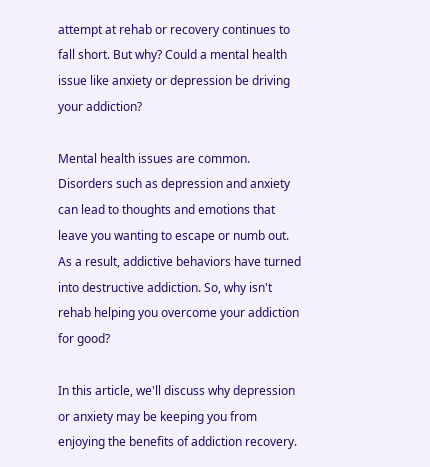attempt at rehab or recovery continues to fall short. But why? Could a mental health issue like anxiety or depression be driving your addiction?

Mental health issues are common. Disorders such as depression and anxiety can lead to thoughts and emotions that leave you wanting to escape or numb out. As a result, addictive behaviors have turned into destructive addiction. So, why isn't rehab helping you overcome your addiction for good?

In this article, we'll discuss why depression or anxiety may be keeping you from enjoying the benefits of addiction recovery.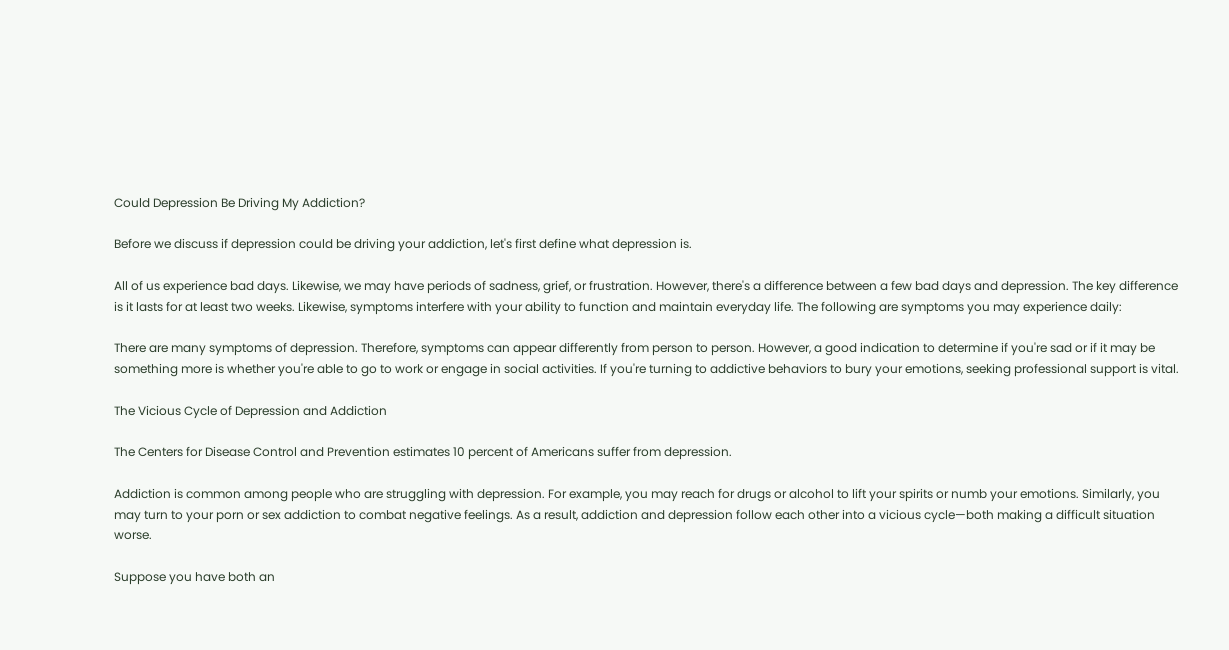Could Depression Be Driving My Addiction?

Before we discuss if depression could be driving your addiction, let's first define what depression is.

All of us experience bad days. Likewise, we may have periods of sadness, grief, or frustration. However, there's a difference between a few bad days and depression. The key difference is it lasts for at least two weeks. Likewise, symptoms interfere with your ability to function and maintain everyday life. The following are symptoms you may experience daily:

There are many symptoms of depression. Therefore, symptoms can appear differently from person to person. However, a good indication to determine if you're sad or if it may be something more is whether you're able to go to work or engage in social activities. If you're turning to addictive behaviors to bury your emotions, seeking professional support is vital.

The Vicious Cycle of Depression and Addiction

The Centers for Disease Control and Prevention estimates 10 percent of Americans suffer from depression.

Addiction is common among people who are struggling with depression. For example, you may reach for drugs or alcohol to lift your spirits or numb your emotions. Similarly, you may turn to your porn or sex addiction to combat negative feelings. As a result, addiction and depression follow each other into a vicious cycle—both making a difficult situation worse.

Suppose you have both an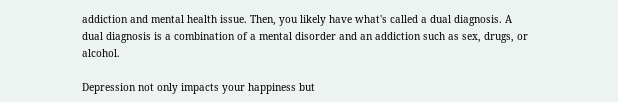addiction and mental health issue. Then, you likely have what's called a dual diagnosis. A dual diagnosis is a combination of a mental disorder and an addiction such as sex, drugs, or alcohol.

Depression not only impacts your happiness but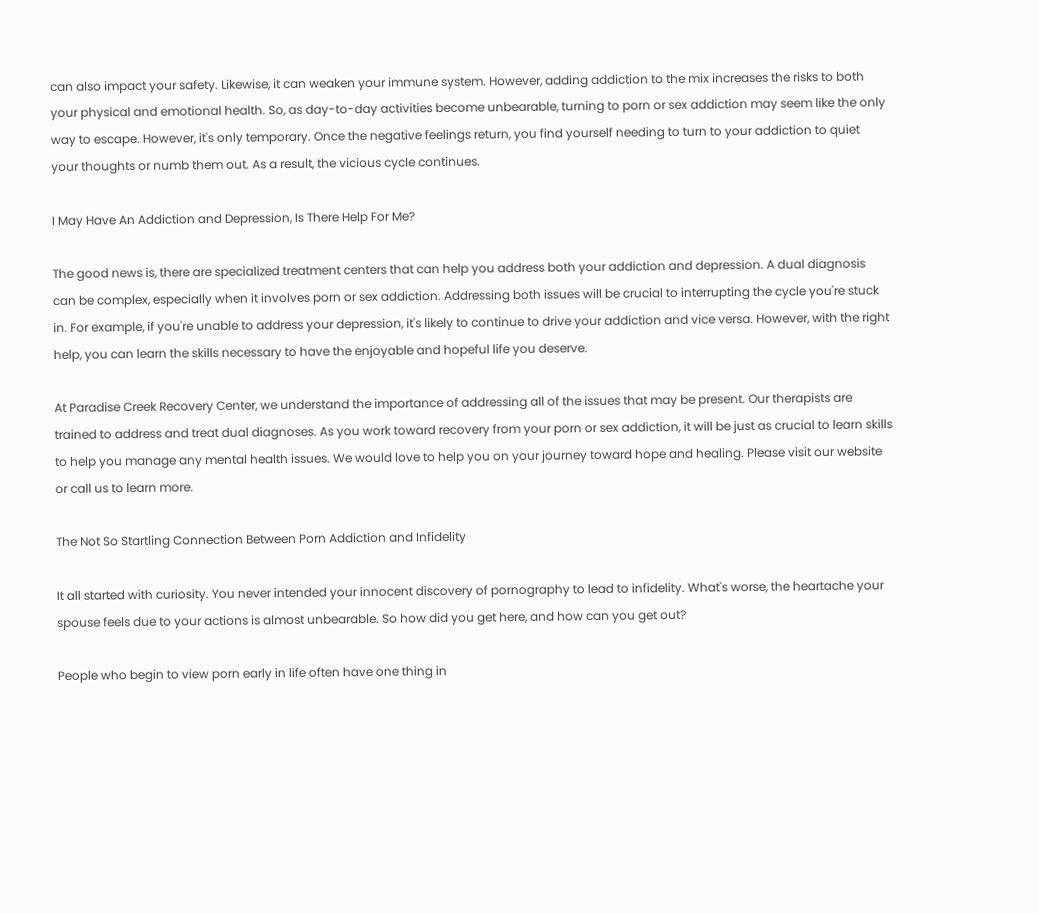can also impact your safety. Likewise, it can weaken your immune system. However, adding addiction to the mix increases the risks to both your physical and emotional health. So, as day-to-day activities become unbearable, turning to porn or sex addiction may seem like the only way to escape. However, it's only temporary. Once the negative feelings return, you find yourself needing to turn to your addiction to quiet your thoughts or numb them out. As a result, the vicious cycle continues.

I May Have An Addiction and Depression, Is There Help For Me?

The good news is, there are specialized treatment centers that can help you address both your addiction and depression. A dual diagnosis can be complex, especially when it involves porn or sex addiction. Addressing both issues will be crucial to interrupting the cycle you're stuck in. For example, if you're unable to address your depression, it's likely to continue to drive your addiction and vice versa. However, with the right help, you can learn the skills necessary to have the enjoyable and hopeful life you deserve.

At Paradise Creek Recovery Center, we understand the importance of addressing all of the issues that may be present. Our therapists are trained to address and treat dual diagnoses. As you work toward recovery from your porn or sex addiction, it will be just as crucial to learn skills to help you manage any mental health issues. We would love to help you on your journey toward hope and healing. Please visit our website or call us to learn more.

The Not So Startling Connection Between Porn Addiction and Infidelity

It all started with curiosity. You never intended your innocent discovery of pornography to lead to infidelity. What's worse, the heartache your spouse feels due to your actions is almost unbearable. So how did you get here, and how can you get out?

People who begin to view porn early in life often have one thing in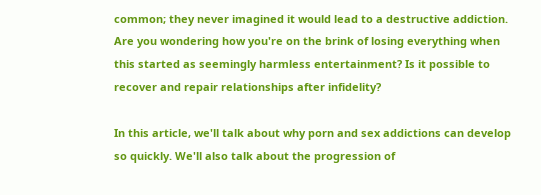common; they never imagined it would lead to a destructive addiction. Are you wondering how you're on the brink of losing everything when this started as seemingly harmless entertainment? Is it possible to recover and repair relationships after infidelity?

In this article, we'll talk about why porn and sex addictions can develop so quickly. We'll also talk about the progression of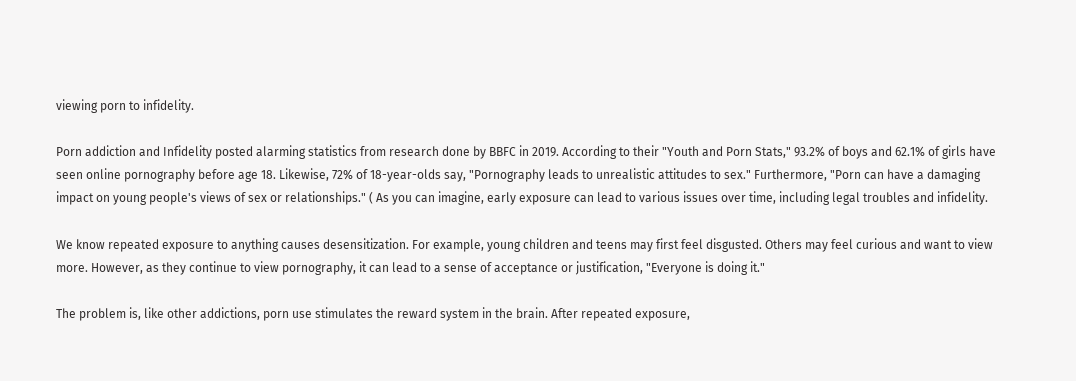viewing porn to infidelity.

Porn addiction and Infidelity posted alarming statistics from research done by BBFC in 2019. According to their "Youth and Porn Stats," 93.2% of boys and 62.1% of girls have seen online pornography before age 18. Likewise, 72% of 18-year-olds say, "Pornography leads to unrealistic attitudes to sex." Furthermore, "Porn can have a damaging impact on young people's views of sex or relationships." ( As you can imagine, early exposure can lead to various issues over time, including legal troubles and infidelity.

We know repeated exposure to anything causes desensitization. For example, young children and teens may first feel disgusted. Others may feel curious and want to view more. However, as they continue to view pornography, it can lead to a sense of acceptance or justification, "Everyone is doing it."

The problem is, like other addictions, porn use stimulates the reward system in the brain. After repeated exposure,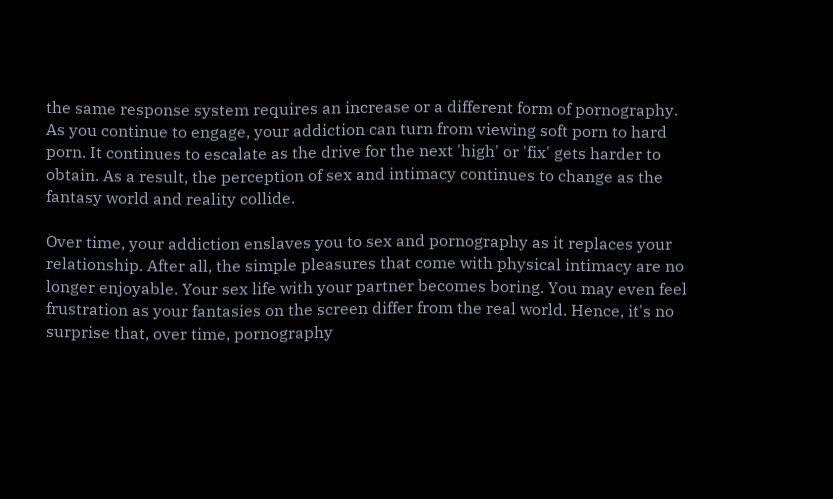the same response system requires an increase or a different form of pornography. As you continue to engage, your addiction can turn from viewing soft porn to hard porn. It continues to escalate as the drive for the next 'high' or 'fix' gets harder to obtain. As a result, the perception of sex and intimacy continues to change as the fantasy world and reality collide.

Over time, your addiction enslaves you to sex and pornography as it replaces your relationship. After all, the simple pleasures that come with physical intimacy are no longer enjoyable. Your sex life with your partner becomes boring. You may even feel frustration as your fantasies on the screen differ from the real world. Hence, it's no surprise that, over time, pornography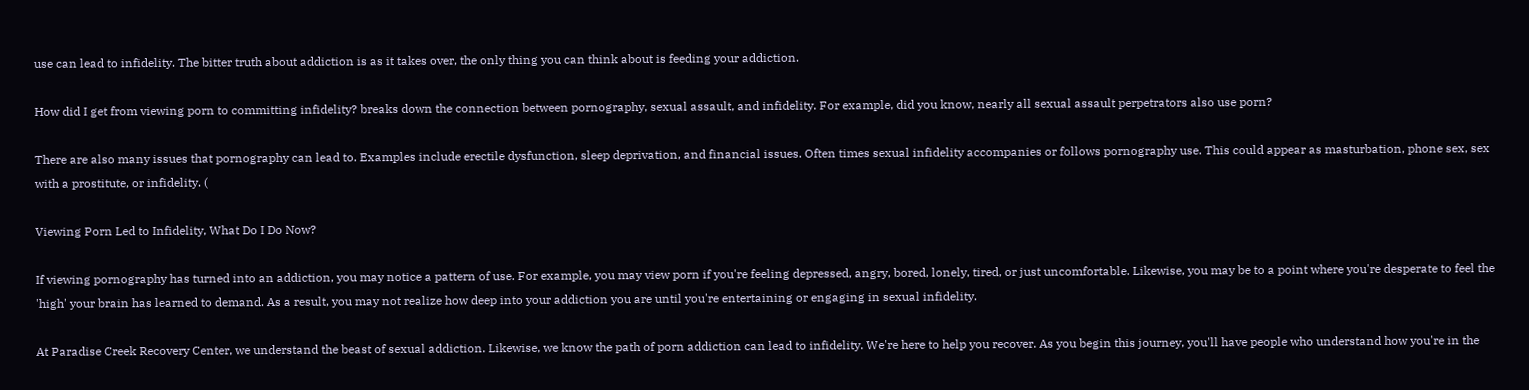use can lead to infidelity. The bitter truth about addiction is as it takes over, the only thing you can think about is feeding your addiction.

How did I get from viewing porn to committing infidelity? breaks down the connection between pornography, sexual assault, and infidelity. For example, did you know, nearly all sexual assault perpetrators also use porn?

There are also many issues that pornography can lead to. Examples include erectile dysfunction, sleep deprivation, and financial issues. Often times sexual infidelity accompanies or follows pornography use. This could appear as masturbation, phone sex, sex with a prostitute, or infidelity. (

Viewing Porn Led to Infidelity, What Do I Do Now?

If viewing pornography has turned into an addiction, you may notice a pattern of use. For example, you may view porn if you're feeling depressed, angry, bored, lonely, tired, or just uncomfortable. Likewise, you may be to a point where you're desperate to feel the 'high' your brain has learned to demand. As a result, you may not realize how deep into your addiction you are until you're entertaining or engaging in sexual infidelity.

At Paradise Creek Recovery Center, we understand the beast of sexual addiction. Likewise, we know the path of porn addiction can lead to infidelity. We're here to help you recover. As you begin this journey, you'll have people who understand how you're in the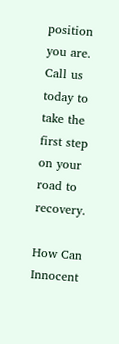position you are. Call us today to take the first step on your road to recovery.

How Can Innocent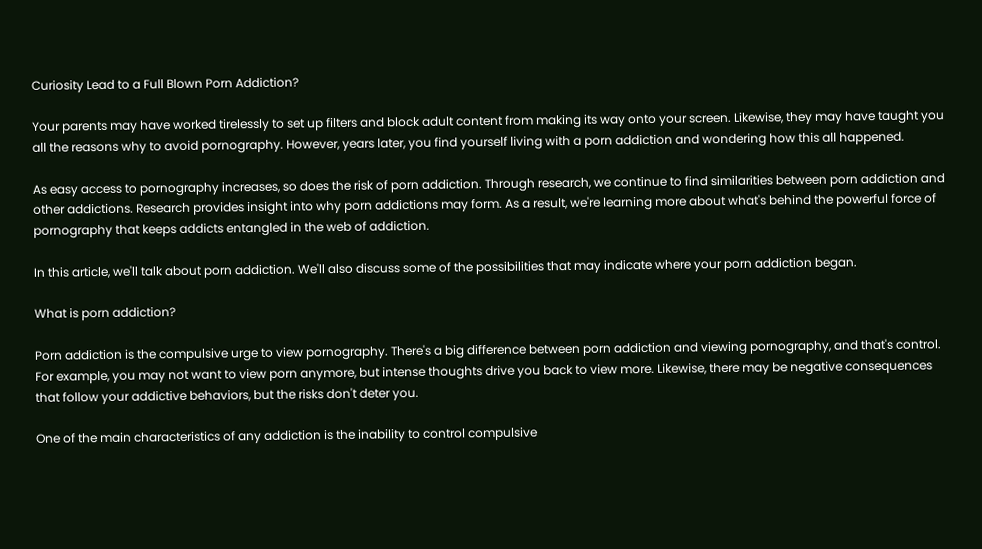Curiosity Lead to a Full Blown Porn Addiction?

Your parents may have worked tirelessly to set up filters and block adult content from making its way onto your screen. Likewise, they may have taught you all the reasons why to avoid pornography. However, years later, you find yourself living with a porn addiction and wondering how this all happened.

As easy access to pornography increases, so does the risk of porn addiction. Through research, we continue to find similarities between porn addiction and other addictions. Research provides insight into why porn addictions may form. As a result, we're learning more about what's behind the powerful force of pornography that keeps addicts entangled in the web of addiction.

In this article, we'll talk about porn addiction. We'll also discuss some of the possibilities that may indicate where your porn addiction began.

What is porn addiction?

Porn addiction is the compulsive urge to view pornography. There's a big difference between porn addiction and viewing pornography, and that's control. For example, you may not want to view porn anymore, but intense thoughts drive you back to view more. Likewise, there may be negative consequences that follow your addictive behaviors, but the risks don't deter you.

One of the main characteristics of any addiction is the inability to control compulsive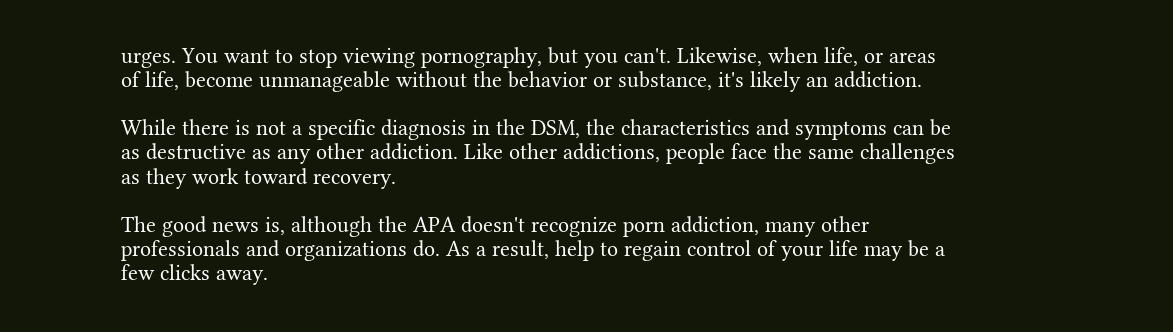urges. You want to stop viewing pornography, but you can't. Likewise, when life, or areas of life, become unmanageable without the behavior or substance, it's likely an addiction.

While there is not a specific diagnosis in the DSM, the characteristics and symptoms can be as destructive as any other addiction. Like other addictions, people face the same challenges as they work toward recovery.

The good news is, although the APA doesn't recognize porn addiction, many other professionals and organizations do. As a result, help to regain control of your life may be a few clicks away.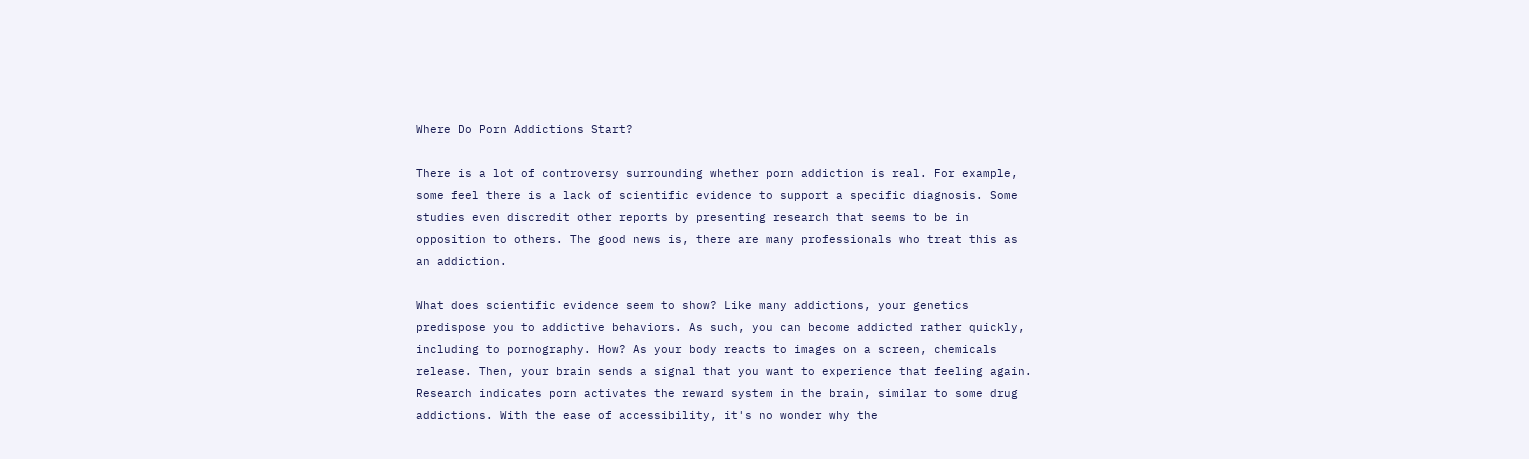Where Do Porn Addictions Start?

There is a lot of controversy surrounding whether porn addiction is real. For example, some feel there is a lack of scientific evidence to support a specific diagnosis. Some studies even discredit other reports by presenting research that seems to be in opposition to others. The good news is, there are many professionals who treat this as an addiction.

What does scientific evidence seem to show? Like many addictions, your genetics predispose you to addictive behaviors. As such, you can become addicted rather quickly, including to pornography. How? As your body reacts to images on a screen, chemicals release. Then, your brain sends a signal that you want to experience that feeling again. Research indicates porn activates the reward system in the brain, similar to some drug addictions. With the ease of accessibility, it's no wonder why the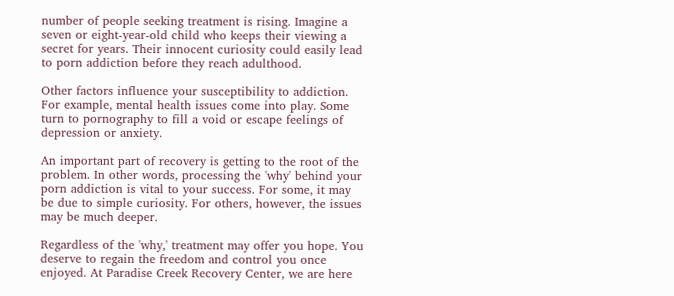number of people seeking treatment is rising. Imagine a seven or eight-year-old child who keeps their viewing a secret for years. Their innocent curiosity could easily lead to porn addiction before they reach adulthood.

Other factors influence your susceptibility to addiction. For example, mental health issues come into play. Some turn to pornography to fill a void or escape feelings of depression or anxiety.

An important part of recovery is getting to the root of the problem. In other words, processing the 'why' behind your porn addiction is vital to your success. For some, it may be due to simple curiosity. For others, however, the issues may be much deeper.

Regardless of the 'why,' treatment may offer you hope. You deserve to regain the freedom and control you once enjoyed. At Paradise Creek Recovery Center, we are here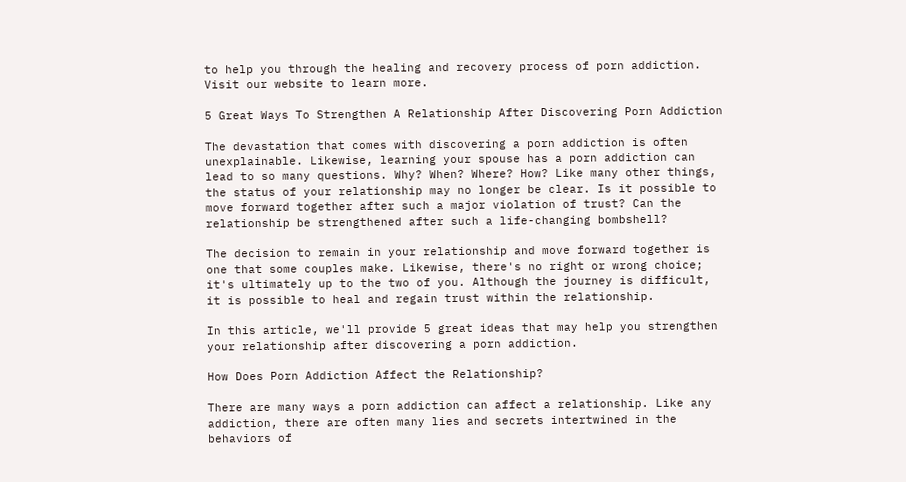to help you through the healing and recovery process of porn addiction. Visit our website to learn more.

5 Great Ways To Strengthen A Relationship After Discovering Porn Addiction

The devastation that comes with discovering a porn addiction is often unexplainable. Likewise, learning your spouse has a porn addiction can lead to so many questions. Why? When? Where? How? Like many other things, the status of your relationship may no longer be clear. Is it possible to move forward together after such a major violation of trust? Can the relationship be strengthened after such a life-changing bombshell?

The decision to remain in your relationship and move forward together is one that some couples make. Likewise, there's no right or wrong choice; it's ultimately up to the two of you. Although the journey is difficult, it is possible to heal and regain trust within the relationship.

In this article, we'll provide 5 great ideas that may help you strengthen your relationship after discovering a porn addiction.

How Does Porn Addiction Affect the Relationship?

There are many ways a porn addiction can affect a relationship. Like any addiction, there are often many lies and secrets intertwined in the behaviors of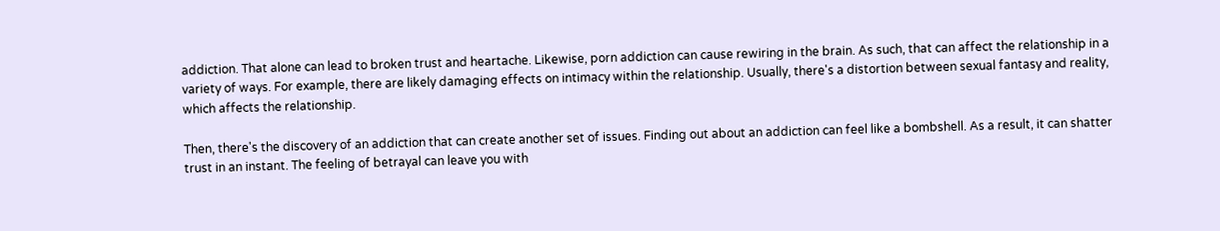addiction. That alone can lead to broken trust and heartache. Likewise, porn addiction can cause rewiring in the brain. As such, that can affect the relationship in a variety of ways. For example, there are likely damaging effects on intimacy within the relationship. Usually, there's a distortion between sexual fantasy and reality, which affects the relationship.

Then, there's the discovery of an addiction that can create another set of issues. Finding out about an addiction can feel like a bombshell. As a result, it can shatter trust in an instant. The feeling of betrayal can leave you with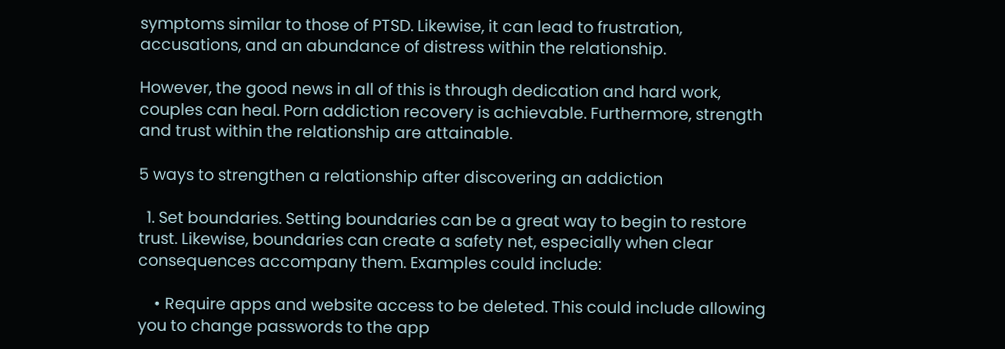symptoms similar to those of PTSD. Likewise, it can lead to frustration, accusations, and an abundance of distress within the relationship.

However, the good news in all of this is through dedication and hard work, couples can heal. Porn addiction recovery is achievable. Furthermore, strength and trust within the relationship are attainable.

5 ways to strengthen a relationship after discovering an addiction

  1. Set boundaries. Setting boundaries can be a great way to begin to restore trust. Likewise, boundaries can create a safety net, especially when clear consequences accompany them. Examples could include:

    • Require apps and website access to be deleted. This could include allowing you to change passwords to the app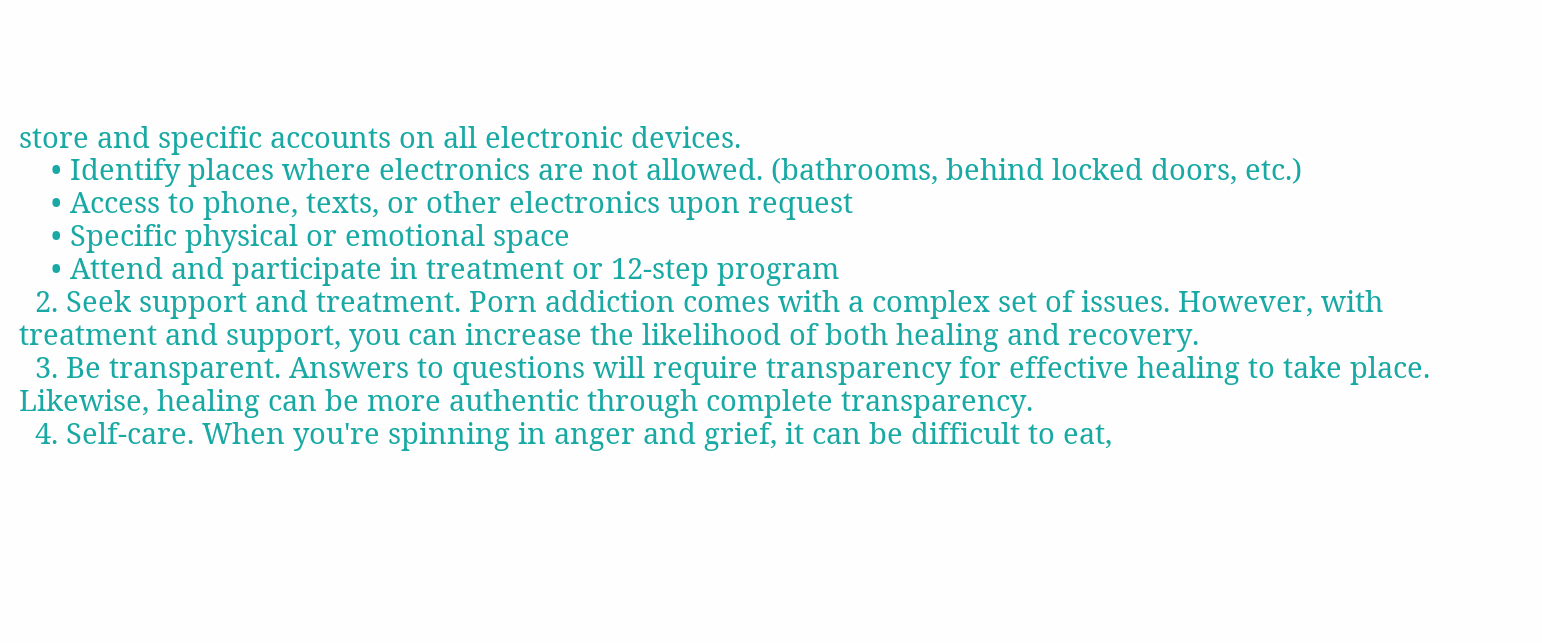store and specific accounts on all electronic devices.
    • Identify places where electronics are not allowed. (bathrooms, behind locked doors, etc.)
    • Access to phone, texts, or other electronics upon request
    • Specific physical or emotional space
    • Attend and participate in treatment or 12-step program
  2. Seek support and treatment. Porn addiction comes with a complex set of issues. However, with treatment and support, you can increase the likelihood of both healing and recovery.
  3. Be transparent. Answers to questions will require transparency for effective healing to take place. Likewise, healing can be more authentic through complete transparency.
  4. Self-care. When you're spinning in anger and grief, it can be difficult to eat,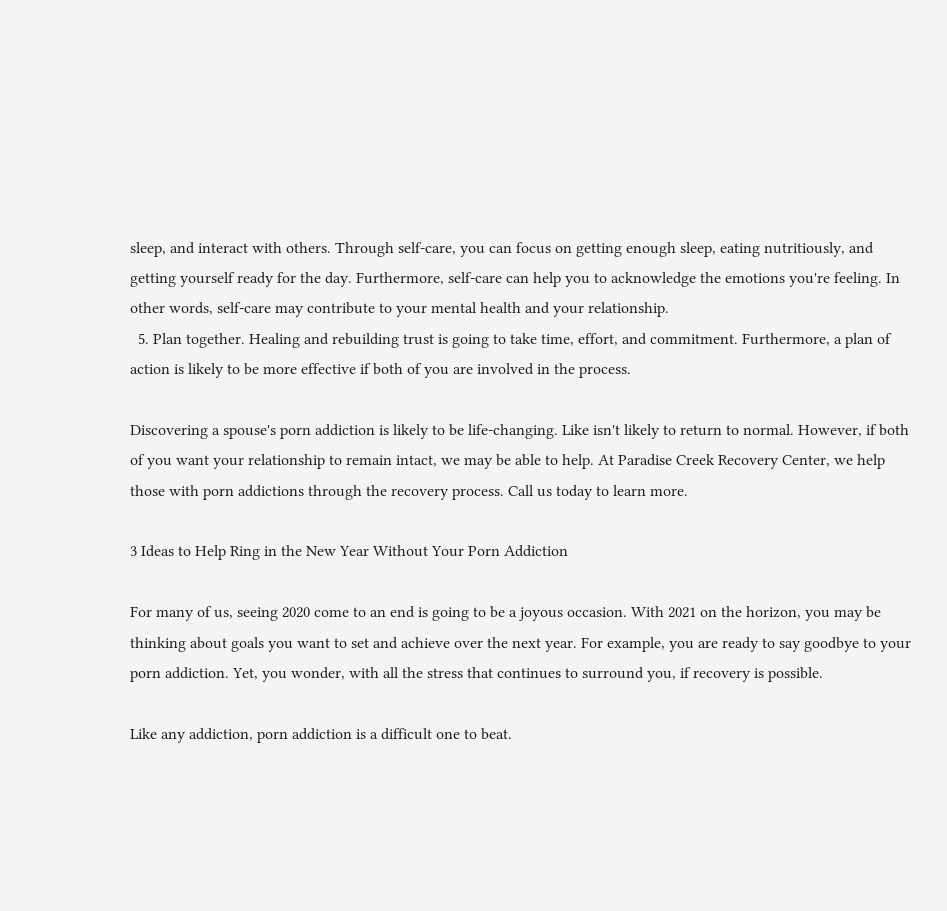sleep, and interact with others. Through self-care, you can focus on getting enough sleep, eating nutritiously, and getting yourself ready for the day. Furthermore, self-care can help you to acknowledge the emotions you're feeling. In other words, self-care may contribute to your mental health and your relationship.
  5. Plan together. Healing and rebuilding trust is going to take time, effort, and commitment. Furthermore, a plan of action is likely to be more effective if both of you are involved in the process.

Discovering a spouse's porn addiction is likely to be life-changing. Like isn't likely to return to normal. However, if both of you want your relationship to remain intact, we may be able to help. At Paradise Creek Recovery Center, we help those with porn addictions through the recovery process. Call us today to learn more.

3 Ideas to Help Ring in the New Year Without Your Porn Addiction

For many of us, seeing 2020 come to an end is going to be a joyous occasion. With 2021 on the horizon, you may be thinking about goals you want to set and achieve over the next year. For example, you are ready to say goodbye to your porn addiction. Yet, you wonder, with all the stress that continues to surround you, if recovery is possible.

Like any addiction, porn addiction is a difficult one to beat.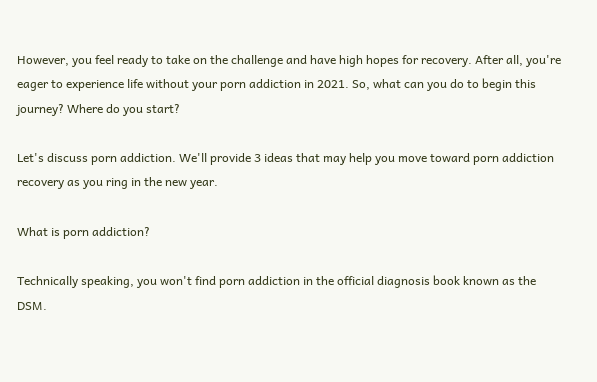However, you feel ready to take on the challenge and have high hopes for recovery. After all, you're eager to experience life without your porn addiction in 2021. So, what can you do to begin this journey? Where do you start?

Let's discuss porn addiction. We'll provide 3 ideas that may help you move toward porn addiction recovery as you ring in the new year.

What is porn addiction?

Technically speaking, you won't find porn addiction in the official diagnosis book known as the DSM.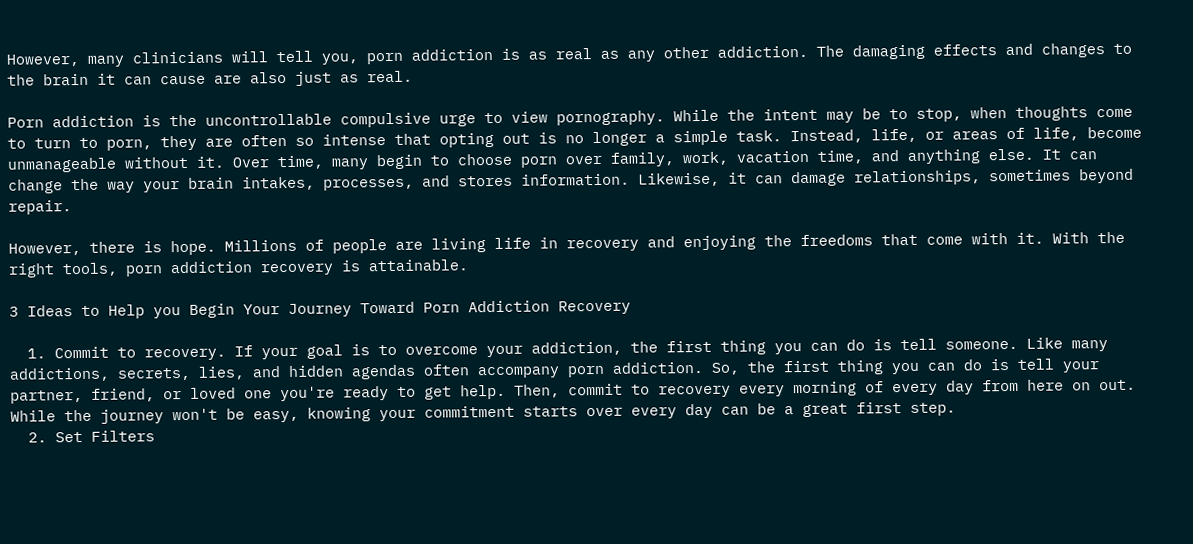However, many clinicians will tell you, porn addiction is as real as any other addiction. The damaging effects and changes to the brain it can cause are also just as real.

Porn addiction is the uncontrollable compulsive urge to view pornography. While the intent may be to stop, when thoughts come to turn to porn, they are often so intense that opting out is no longer a simple task. Instead, life, or areas of life, become unmanageable without it. Over time, many begin to choose porn over family, work, vacation time, and anything else. It can change the way your brain intakes, processes, and stores information. Likewise, it can damage relationships, sometimes beyond repair.

However, there is hope. Millions of people are living life in recovery and enjoying the freedoms that come with it. With the right tools, porn addiction recovery is attainable.

3 Ideas to Help you Begin Your Journey Toward Porn Addiction Recovery

  1. Commit to recovery. If your goal is to overcome your addiction, the first thing you can do is tell someone. Like many addictions, secrets, lies, and hidden agendas often accompany porn addiction. So, the first thing you can do is tell your partner, friend, or loved one you're ready to get help. Then, commit to recovery every morning of every day from here on out. While the journey won't be easy, knowing your commitment starts over every day can be a great first step.
  2. Set Filters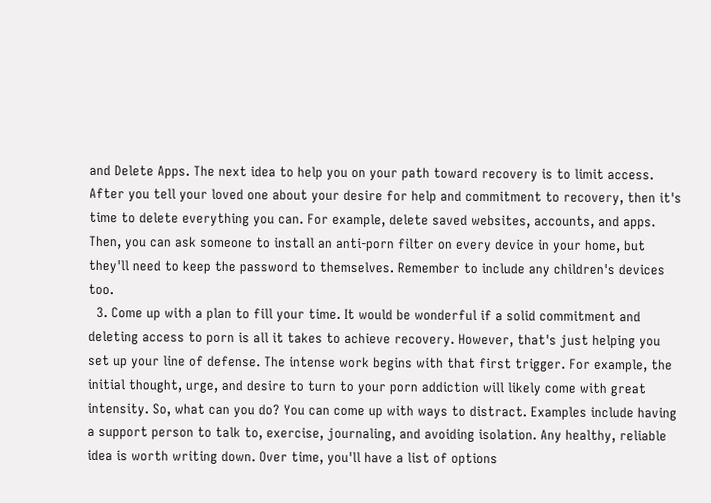and Delete Apps. The next idea to help you on your path toward recovery is to limit access. After you tell your loved one about your desire for help and commitment to recovery, then it's time to delete everything you can. For example, delete saved websites, accounts, and apps. Then, you can ask someone to install an anti-porn filter on every device in your home, but they'll need to keep the password to themselves. Remember to include any children's devices too.
  3. Come up with a plan to fill your time. It would be wonderful if a solid commitment and deleting access to porn is all it takes to achieve recovery. However, that's just helping you set up your line of defense. The intense work begins with that first trigger. For example, the initial thought, urge, and desire to turn to your porn addiction will likely come with great intensity. So, what can you do? You can come up with ways to distract. Examples include having a support person to talk to, exercise, journaling, and avoiding isolation. Any healthy, reliable idea is worth writing down. Over time, you'll have a list of options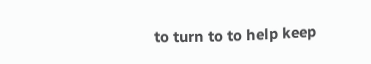to turn to to help keep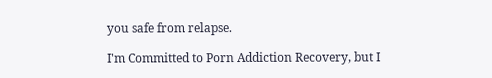you safe from relapse.

I'm Committed to Porn Addiction Recovery, but I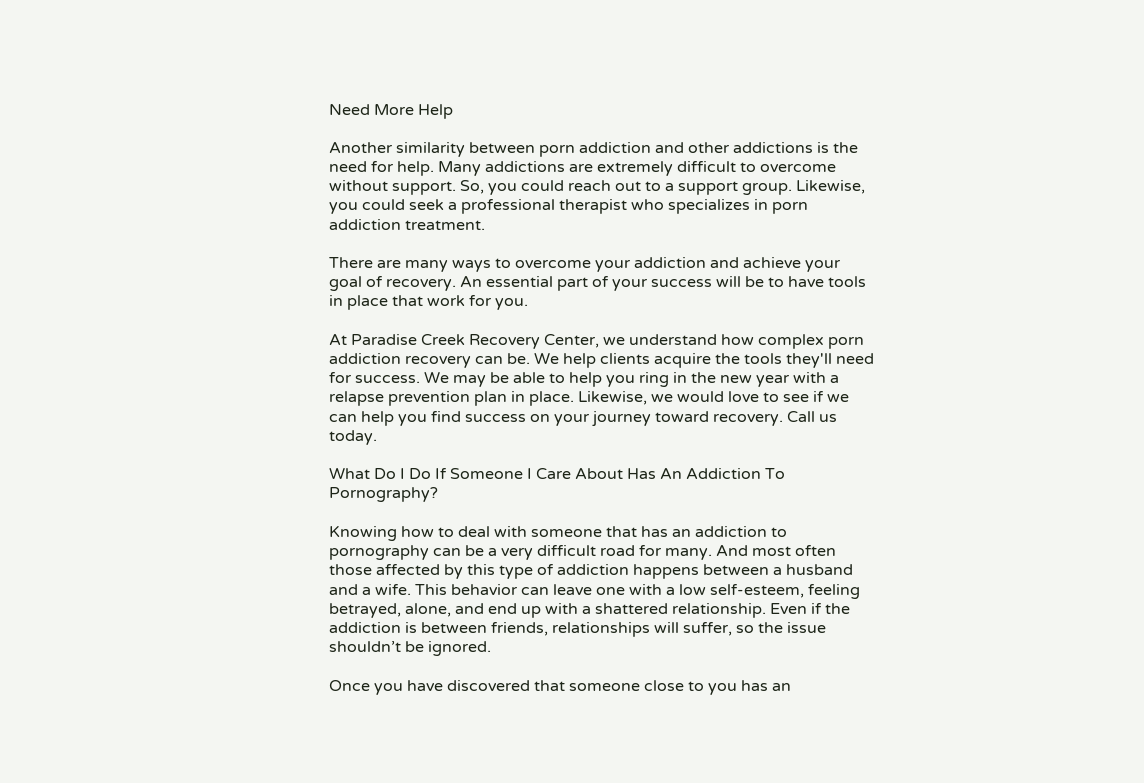Need More Help

Another similarity between porn addiction and other addictions is the need for help. Many addictions are extremely difficult to overcome without support. So, you could reach out to a support group. Likewise, you could seek a professional therapist who specializes in porn addiction treatment.

There are many ways to overcome your addiction and achieve your goal of recovery. An essential part of your success will be to have tools in place that work for you.

At Paradise Creek Recovery Center, we understand how complex porn addiction recovery can be. We help clients acquire the tools they'll need for success. We may be able to help you ring in the new year with a relapse prevention plan in place. Likewise, we would love to see if we can help you find success on your journey toward recovery. Call us today.

What Do I Do If Someone I Care About Has An Addiction To Pornography?

Knowing how to deal with someone that has an addiction to pornography can be a very difficult road for many. And most often those affected by this type of addiction happens between a husband and a wife. This behavior can leave one with a low self-esteem, feeling betrayed, alone, and end up with a shattered relationship. Even if the addiction is between friends, relationships will suffer, so the issue shouldn’t be ignored.

Once you have discovered that someone close to you has an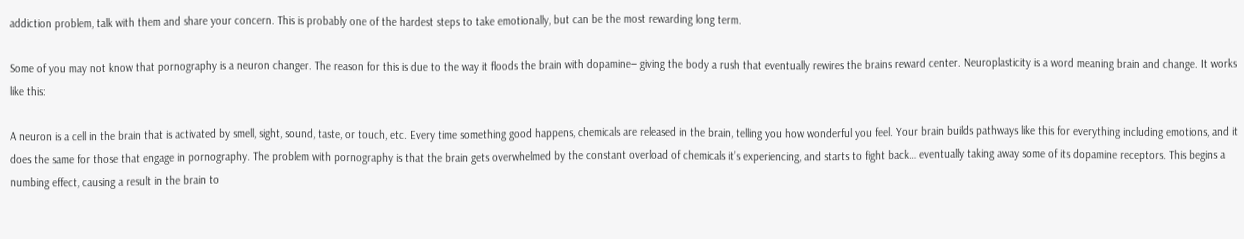addiction problem, talk with them and share your concern. This is probably one of the hardest steps to take emotionally, but can be the most rewarding long term.

Some of you may not know that pornography is a neuron changer. The reason for this is due to the way it floods the brain with dopamine‒ giving the body a rush that eventually rewires the brains reward center. Neuroplasticity is a word meaning brain and change. It works like this:

A neuron is a cell in the brain that is activated by smell, sight, sound, taste, or touch, etc. Every time something good happens, chemicals are released in the brain, telling you how wonderful you feel. Your brain builds pathways like this for everything including emotions, and it does the same for those that engage in pornography. The problem with pornography is that the brain gets overwhelmed by the constant overload of chemicals it’s experiencing, and starts to fight back… eventually taking away some of its dopamine receptors. This begins a numbing effect, causing a result in the brain to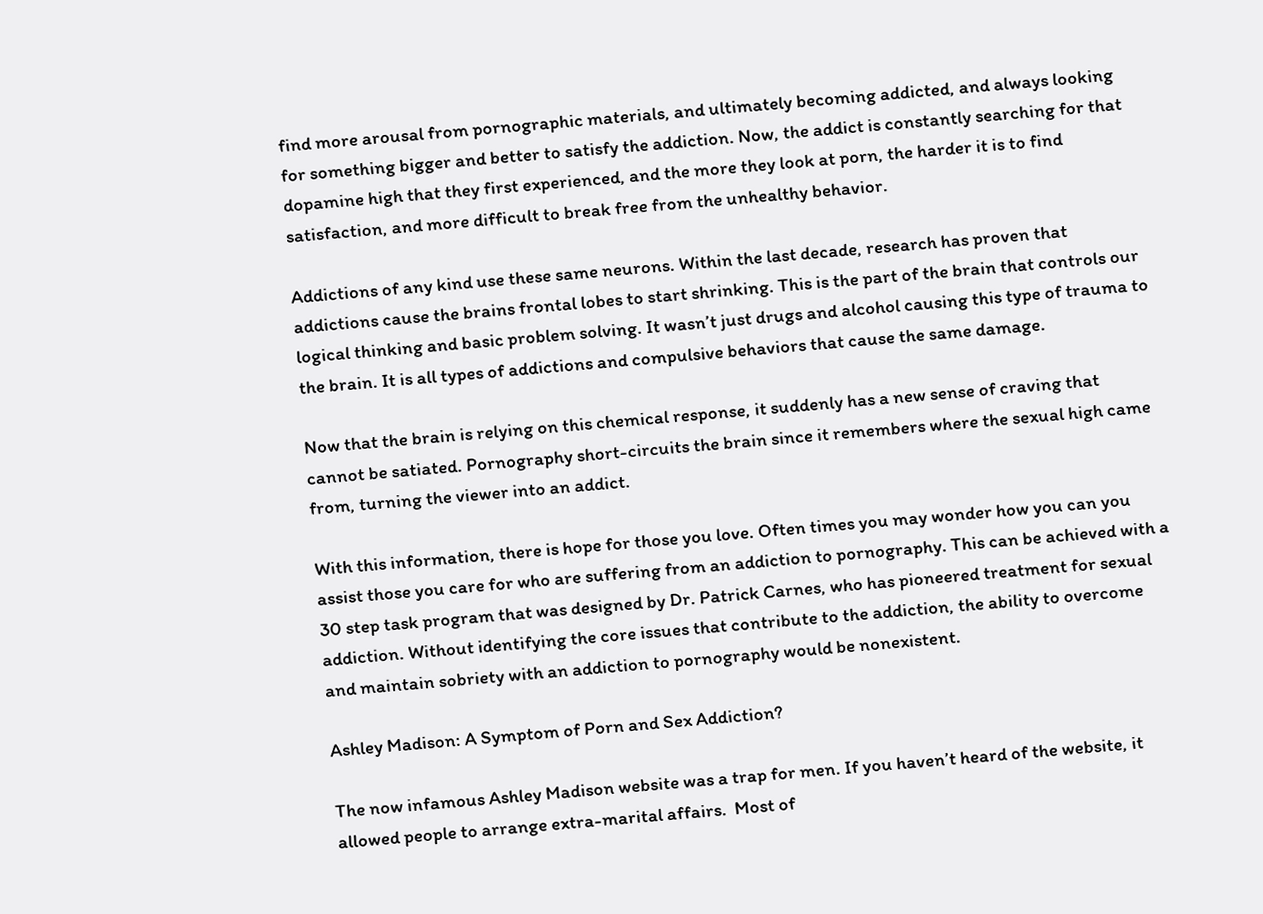find more arousal from pornographic materials, and ultimately becoming addicted, and always looking for something bigger and better to satisfy the addiction. Now, the addict is constantly searching for that dopamine high that they first experienced, and the more they look at porn, the harder it is to find satisfaction, and more difficult to break free from the unhealthy behavior.

Addictions of any kind use these same neurons. Within the last decade, research has proven that addictions cause the brains frontal lobes to start shrinking. This is the part of the brain that controls our logical thinking and basic problem solving. It wasn’t just drugs and alcohol causing this type of trauma to the brain. It is all types of addictions and compulsive behaviors that cause the same damage.

Now that the brain is relying on this chemical response, it suddenly has a new sense of craving that cannot be satiated. Pornography short-circuits the brain since it remembers where the sexual high came from, turning the viewer into an addict.

With this information, there is hope for those you love. Often times you may wonder how you can you assist those you care for who are suffering from an addiction to pornography. This can be achieved with a 30 step task program that was designed by Dr. Patrick Carnes, who has pioneered treatment for sexual addiction. Without identifying the core issues that contribute to the addiction, the ability to overcome and maintain sobriety with an addiction to pornography would be nonexistent.

Ashley Madison: A Symptom of Porn and Sex Addiction?

The now infamous Ashley Madison website was a trap for men. If you haven’t heard of the website, it allowed people to arrange extra-marital affairs.  Most of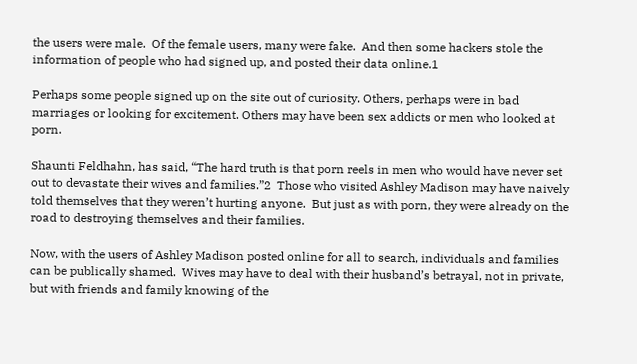the users were male.  Of the female users, many were fake.  And then some hackers stole the information of people who had signed up, and posted their data online.1

Perhaps some people signed up on the site out of curiosity. Others, perhaps were in bad marriages or looking for excitement. Others may have been sex addicts or men who looked at porn.

Shaunti Feldhahn, has said, “The hard truth is that porn reels in men who would have never set out to devastate their wives and families.”2  Those who visited Ashley Madison may have naively told themselves that they weren’t hurting anyone.  But just as with porn, they were already on the road to destroying themselves and their families.

Now, with the users of Ashley Madison posted online for all to search, individuals and families can be publically shamed.  Wives may have to deal with their husband’s betrayal, not in private, but with friends and family knowing of the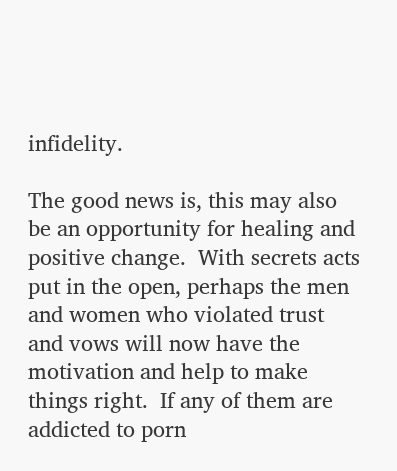infidelity.

The good news is, this may also be an opportunity for healing and positive change.  With secrets acts put in the open, perhaps the men and women who violated trust and vows will now have the motivation and help to make things right.  If any of them are addicted to porn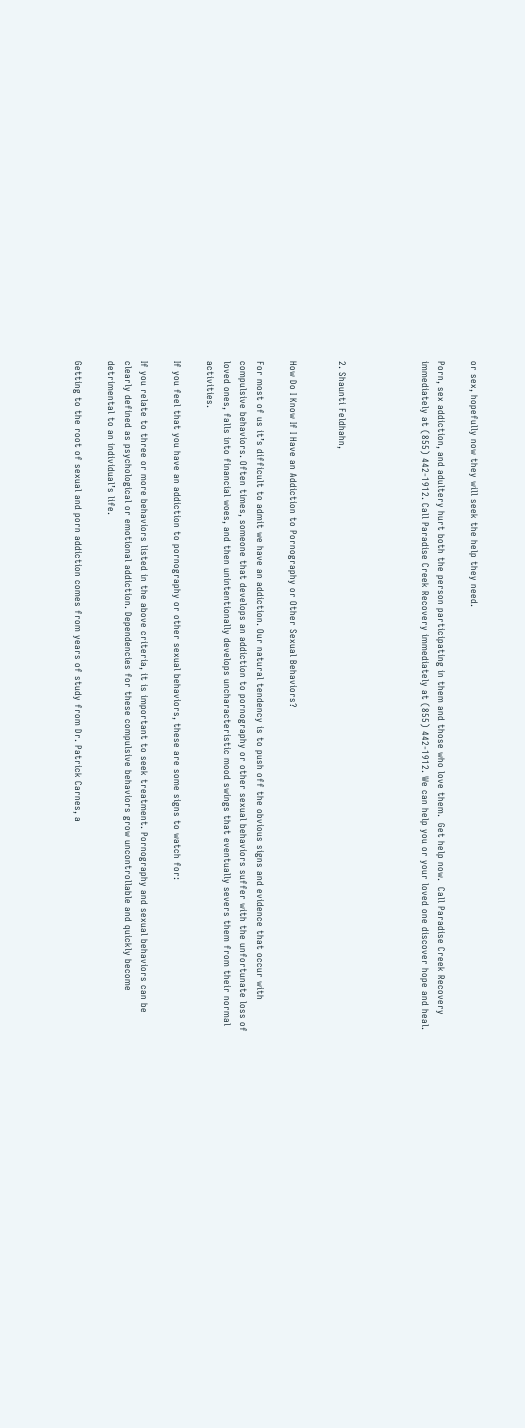or sex, hopefully now they will seek the help they need.

Porn, sex addiction, and adultery hurt both the person participating in them and those who love them.  Get help now.  Call Paradise Creek Recovery immediately at (855) 442-1912. Call Paradise Creek Recovery immediately at (855) 442-1912. We can help you or your loved one discover hope and heal.




2. Shaunti Feldhahn,


How Do I Know If I Have an Addiction to Pornography or Other Sexual Behaviors?

For most of us it’s difficult to admit we have an addiction. Our natural tendency is to push off the obvious signs and evidence that occur with compulsive behaviors. Often times, someone that develops an addiction to pornography or other sexual behaviors suffer with the unfortunate loss of loved ones, falls into financial woes, and then unintentionally develops uncharacteristic mood swings that eventually severs them from their normal activities.

If you feel that you have an addiction to pornography or other sexual behaviors, these are some signs to watch for:

If you relate to three or more behaviors listed in the above criteria, it is important to seek treatment. Pornography and sexual behaviors can be clearly defined as psychological or emotional addiction. Dependencies for these compulsive behaviors grow uncontrollable and quickly become detrimental to an individual’s life.

Getting to the root of sexual and porn addiction comes from years of study from Dr. Patrick Carnes, a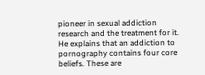pioneer in sexual addiction research and the treatment for it. He explains that an addiction to pornography contains four core beliefs. These are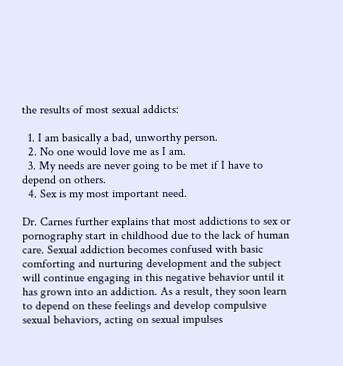the results of most sexual addicts:

  1. I am basically a bad, unworthy person.
  2. No one would love me as I am.
  3. My needs are never going to be met if I have to depend on others.
  4. Sex is my most important need.

Dr. Carnes further explains that most addictions to sex or pornography start in childhood due to the lack of human care. Sexual addiction becomes confused with basic comforting and nurturing development and the subject will continue engaging in this negative behavior until it has grown into an addiction. As a result, they soon learn to depend on these feelings and develop compulsive sexual behaviors, acting on sexual impulses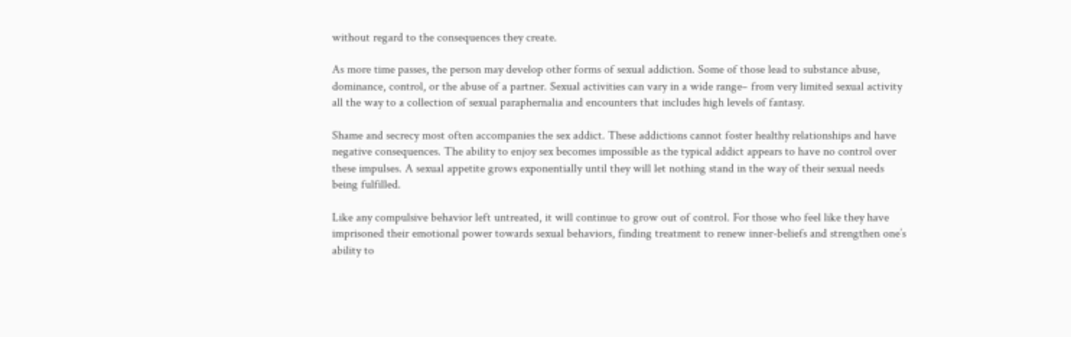without regard to the consequences they create.

As more time passes, the person may develop other forms of sexual addiction. Some of those lead to substance abuse, dominance, control, or the abuse of a partner. Sexual activities can vary in a wide range‒ from very limited sexual activity all the way to a collection of sexual paraphernalia and encounters that includes high levels of fantasy.

Shame and secrecy most often accompanies the sex addict. These addictions cannot foster healthy relationships and have negative consequences. The ability to enjoy sex becomes impossible as the typical addict appears to have no control over these impulses. A sexual appetite grows exponentially until they will let nothing stand in the way of their sexual needs being fulfilled.

Like any compulsive behavior left untreated, it will continue to grow out of control. For those who feel like they have imprisoned their emotional power towards sexual behaviors, finding treatment to renew inner-beliefs and strengthen one’s ability to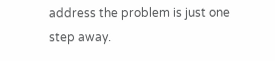address the problem is just one step away.